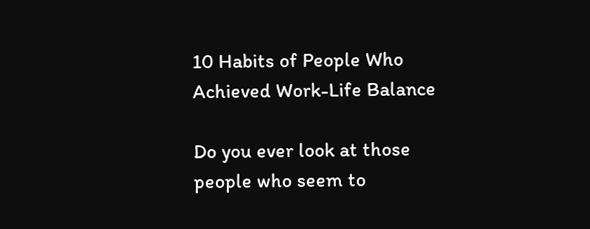10 Habits of People Who Achieved Work-Life Balance

Do you ever look at those people who seem to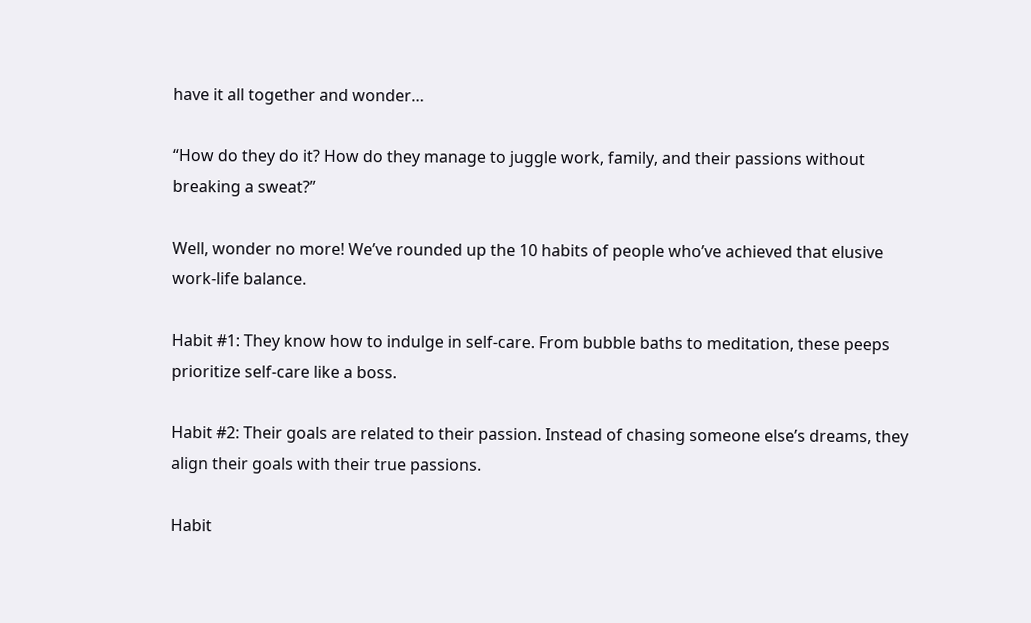have it all together and wonder…

“How do they do it? How do they manage to juggle work, family, and their passions without breaking a sweat?”

Well, wonder no more! We’ve rounded up the 10 habits of people who’ve achieved that elusive work-life balance.

Habit #1: They know how to indulge in self-care. From bubble baths to meditation, these peeps prioritize self-care like a boss.

Habit #2: Their goals are related to their passion. Instead of chasing someone else’s dreams, they align their goals with their true passions.

Habit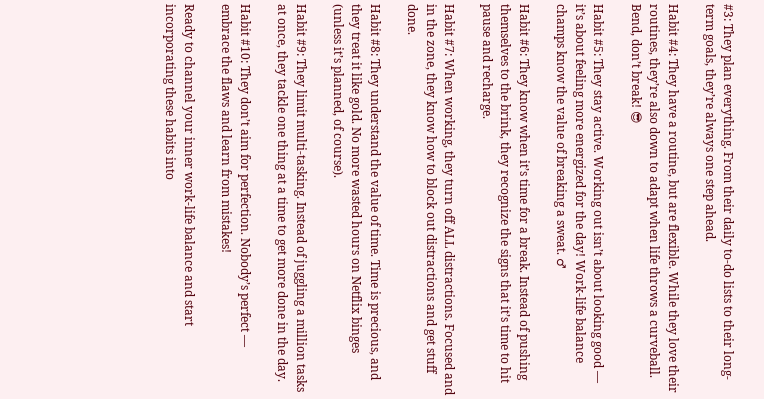#3: They plan everything. From their daily to-do lists to their long-term goals, they’re always one step ahead.

Habit #4: They have a routine, but are flexible. While they love their routines, they’re also down to adapt when life throws a curveball. Bend, don’t break! 😎

Habit #5: They stay active. Working out isn’t about looking good — it’s about feeling more energized for the day! Work-life balance champs know the value of breaking a sweat. ♂

Habit #6: They know when it’s time for a break. Instead of pushing themselves to the brink, they recognize the signs that it’s time to hit pause and recharge.

Habit #7: When working, they turn off ALL distractions. Focused and in the zone, they know how to block out distractions and get stuff done.

Habit #8: They understand the value of time. Time is precious, and they treat it like gold. No more wasted hours on Netflix binges (unless it’s planned, of course).

Habit #9: They limit multi-tasking. Instead of juggling a million tasks at once, they tackle one thing at a time to get more done in the day.

Habit #10: They don’t aim for perfection. Nobody’s perfect — embrace the flaws and learn from mistakes!

Ready to channel your inner work-life balance and start incorporating these habits into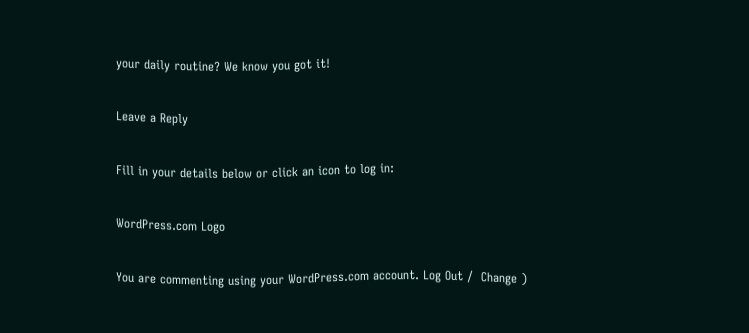your daily routine? We know you got it!

Leave a Reply

Fill in your details below or click an icon to log in:

WordPress.com Logo

You are commenting using your WordPress.com account. Log Out /  Change )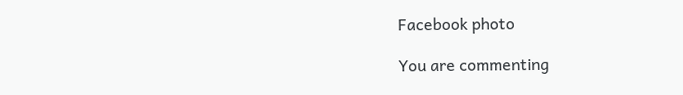Facebook photo

You are commenting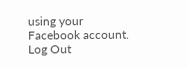using your Facebook account. Log Out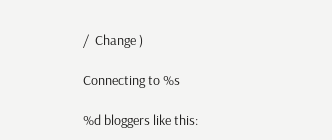/  Change )

Connecting to %s

%d bloggers like this: